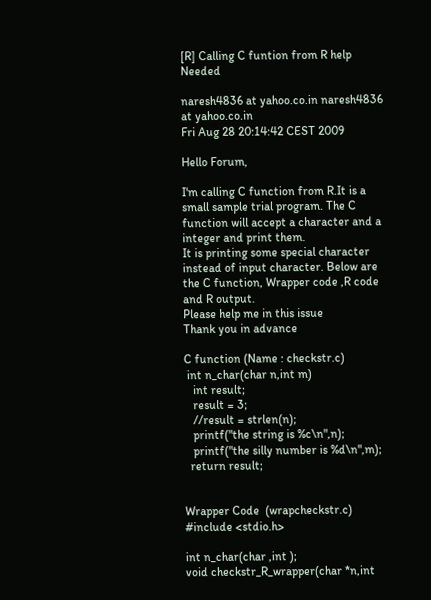[R] Calling C funtion from R help Needed

naresh4836 at yahoo.co.in naresh4836 at yahoo.co.in
Fri Aug 28 20:14:42 CEST 2009

Hello Forum,

I'm calling C function from R.It is a small sample trial program. The C function will accept a character and a integer and print them.
It is printing some special character instead of input character. Below are the C function, Wrapper code ,R code and R output.
Please help me in this issue
Thank you in advance

C function (Name : checkstr.c)
 int n_char(char n,int m)
   int result;
   result = 3;
   //result = strlen(n);
   printf("the string is %c\n",n);
   printf("the silly number is %d\n",m);
  return result;


Wrapper Code  (wrapcheckstr.c)
#include <stdio.h>

int n_char(char ,int );
void checkstr_R_wrapper(char *n,int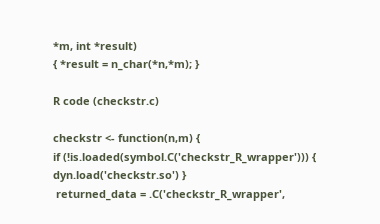*m, int *result)
{ *result = n_char(*n,*m); }

R code (checkstr.c)

checkstr <- function(n,m) {
if (!is.loaded(symbol.C('checkstr_R_wrapper'))) { dyn.load('checkstr.so') }
 returned_data = .C('checkstr_R_wrapper',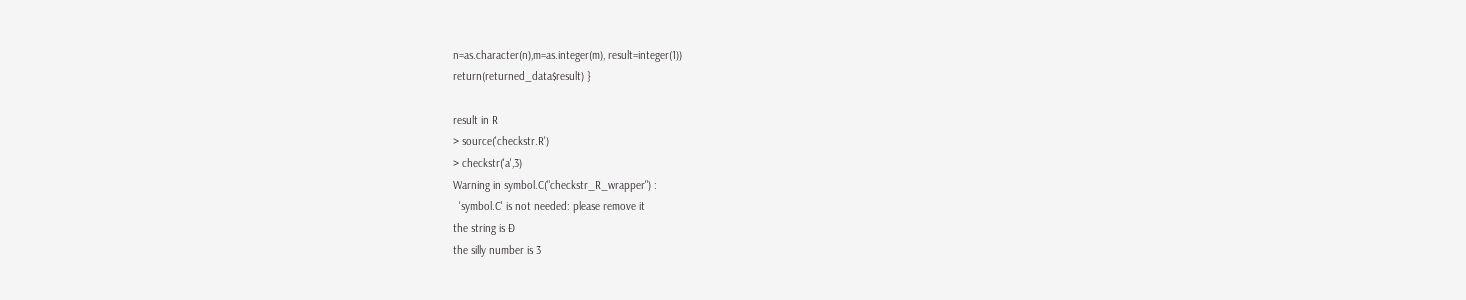n=as.character(n),m=as.integer(m), result=integer(1))
return(returned_data$result) }

result in R
> source('checkstr.R')
> checkstr('a',3)
Warning in symbol.C("checkstr_R_wrapper") :
  'symbol.C' is not needed: please remove it
the string is Ð
the silly number is 3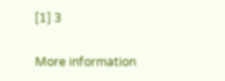[1] 3

More information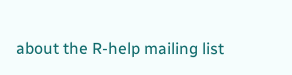about the R-help mailing list